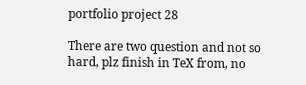portfolio project 28

There are two question and not so hard, plz finish in TeX from, no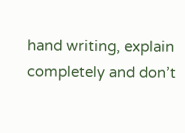hand writing, explain completely and don’t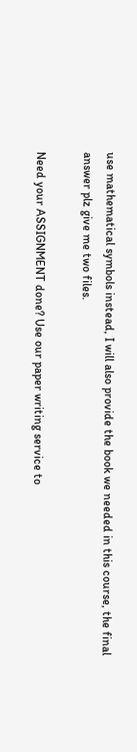use mathematical symbols instead, I will also provide the book we needed in this course, the final answer plz give me two files.

Need your ASSIGNMENT done? Use our paper writing service to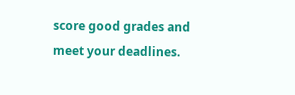score good grades and meet your deadlines.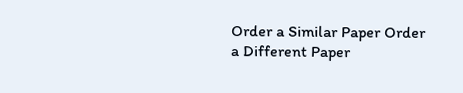Order a Similar Paper Order a Different Paper